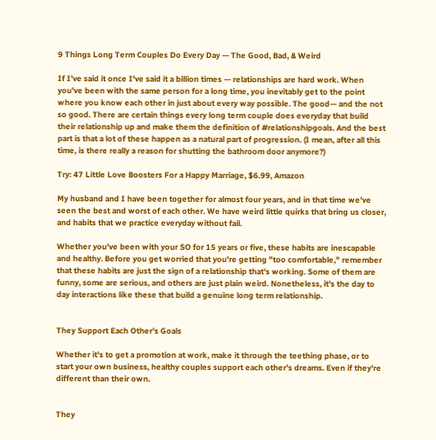9 Things Long Term Couples Do Every Day — The Good, Bad, & Weird

If I've said it once I've said it a billion times — relationships are hard work. When you've been with the same person for a long time, you inevitably get to the point where you know each other in just about every way possible. The good— and the not so good. There are certain things every long term couple does everyday that build their relationship up and make them the definition of #relationshipgoals. And the best part is that a lot of these happen as a natural part of progression. (I mean, after all this time, is there really a reason for shutting the bathroom door anymore?)

Try: 47 Little Love Boosters For a Happy Marriage, $6.99, Amazon

My husband and I have been together for almost four years, and in that time we've seen the best and worst of each other. We have weird little quirks that bring us closer, and habits that we practice everyday without fail.

Whether you've been with your SO for 15 years or five, these habits are inescapable and healthy. Before you get worried that you're getting "too comfortable," remember that these habits are just the sign of a relationship that's working. Some of them are funny, some are serious, and others are just plain weird. Nonetheless, it's the day to day interactions like these that build a genuine long term relationship.


They Support Each Other's Goals

Whether it's to get a promotion at work, make it through the teething phase, or to start your own business, healthy couples support each other's dreams. Even if they're different than their own.


They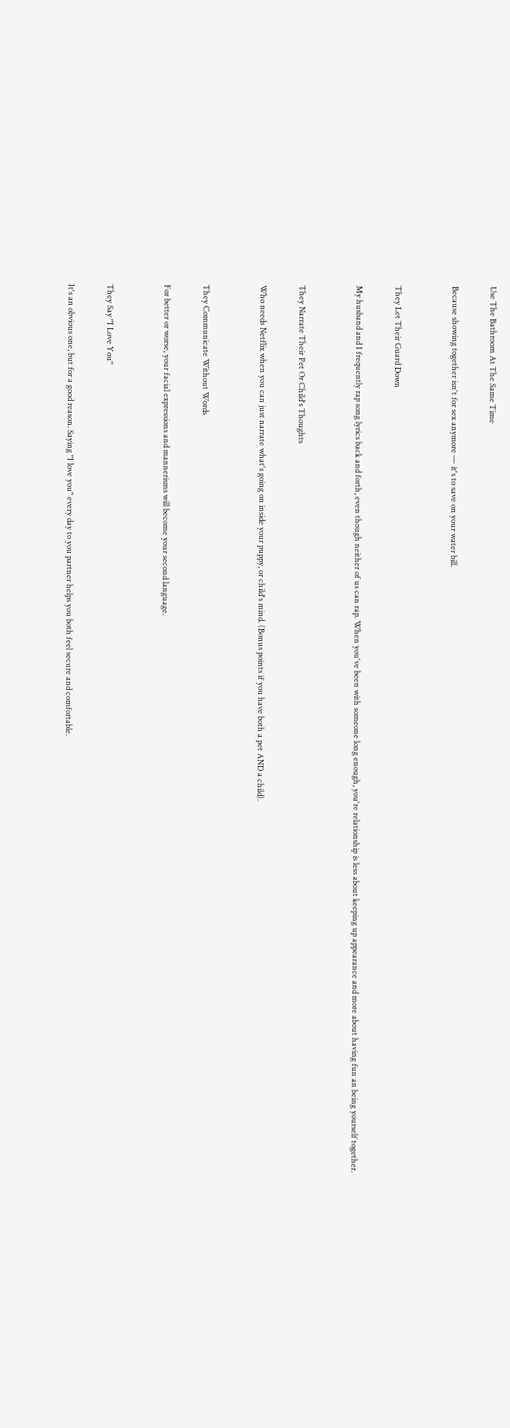Use The Bathroom At The Same Time

Because showing together isn't for sex anymore — it's to save on your water bill.


They Let Their Guard Down

My husband and I frequently rap song lyrics back and forth, even though neither of us can rap. When you've been with someone long enough, you're relationship is less about keeping up appearance and more about having fun an being yourself together.


They Narrate Their Pet Or Child's Thoughts

Who needs Netflix when you can just narrate what's going on inside your puppy, or child's mind. (Bonus points if you have both a pet AND a child).


They Communicate Without Words

For better or worse, your facial expressions and mannerisms will become your second language.


They Say "I Love You"

It's an obvious one, but for a good reason. Saying "I love you" every day to you partner helps you both feel secure and comfortable.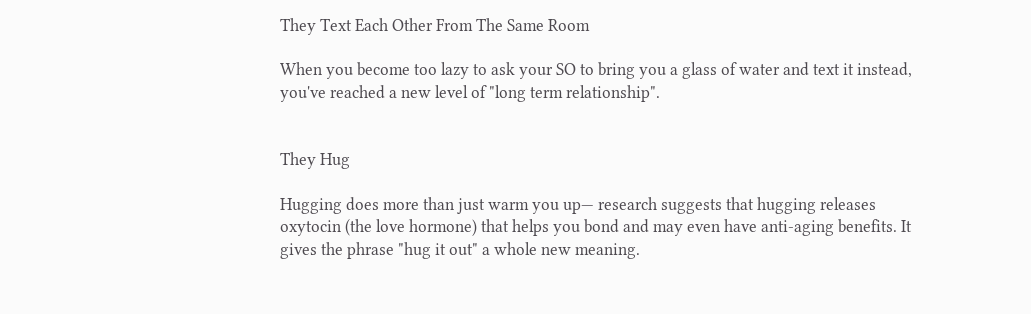They Text Each Other From The Same Room

When you become too lazy to ask your SO to bring you a glass of water and text it instead, you've reached a new level of "long term relationship".


They Hug

Hugging does more than just warm you up— research suggests that hugging releases oxytocin (the love hormone) that helps you bond and may even have anti-aging benefits. It gives the phrase "hug it out" a whole new meaning.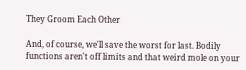They Groom Each Other

And, of course, we'll save the worst for last. Bodily functions aren't off limits and that weird mole on your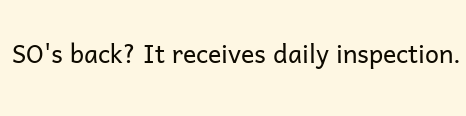SO's back? It receives daily inspection.